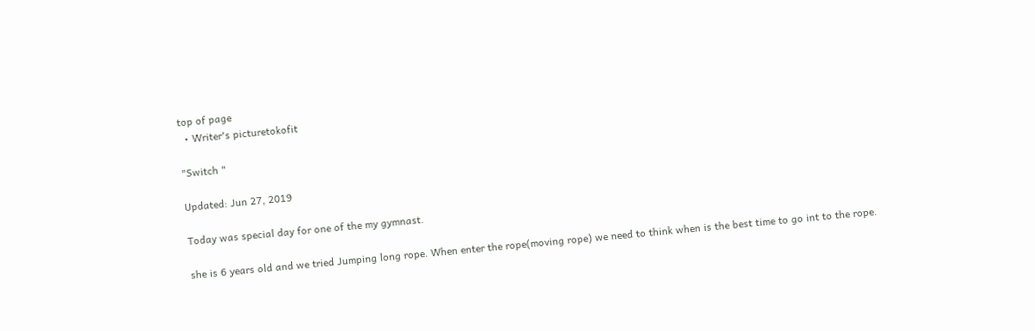top of page
  • Writer's picturetokofit

"Switch "

Updated: Jun 27, 2019

Today was special day for one of the my gymnast.

she is 6 years old and we tried Jumping long rope. When enter the rope(moving rope) we need to think when is the best time to go int to the rope.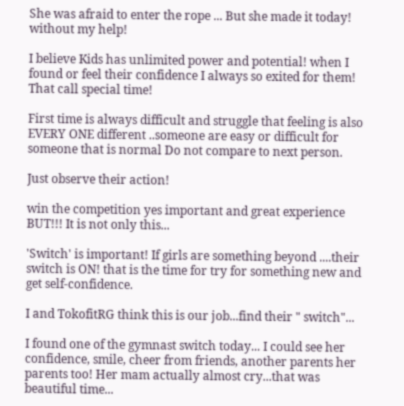She was afraid to enter the rope ... But she made it today! without my help!

I believe Kids has unlimited power and potential! when I found or feel their confidence I always so exited for them! That call special time!

First time is always difficult and struggle that feeling is also EVERY ONE different ..someone are easy or difficult for someone that is normal Do not compare to next person.

Just observe their action!

win the competition yes important and great experience BUT!!! It is not only this...

'Switch' is important! If girls are something beyond ....their switch is ON! that is the time for try for something new and get self-confidence.

I and TokofitRG think this is our job...find their " switch"...

I found one of the gymnast switch today... I could see her confidence, smile, cheer from friends, another parents her parents too! Her mam actually almost cry...that was beautiful time...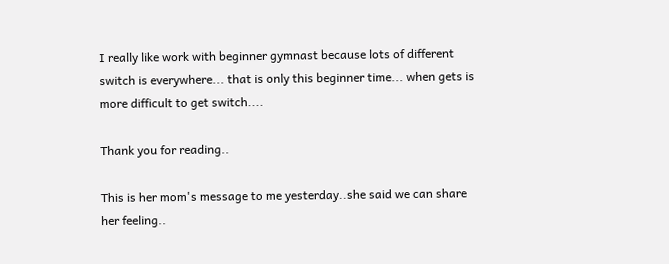I really like work with beginner gymnast because lots of different switch is everywhere... that is only this beginner time... when gets is more difficult to get switch....

Thank you for reading..

This is her mom's message to me yesterday..she said we can share her feeling..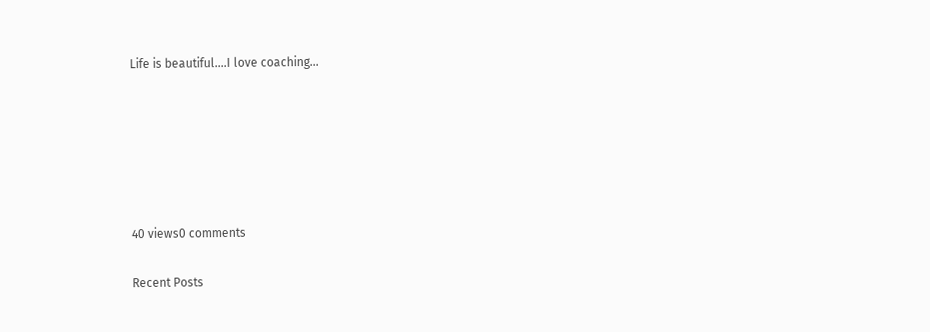Life is beautiful....I love coaching...






40 views0 comments

Recent Posts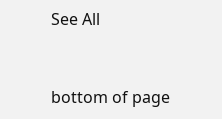See All


bottom of page